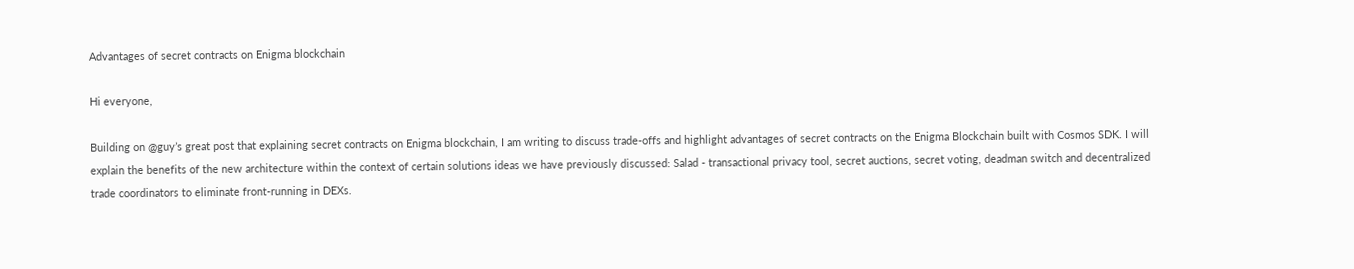Advantages of secret contracts on Enigma blockchain

Hi everyone,

Building on @guy’s great post that explaining secret contracts on Enigma blockchain, I am writing to discuss trade-offs and highlight advantages of secret contracts on the Enigma Blockchain built with Cosmos SDK. I will explain the benefits of the new architecture within the context of certain solutions ideas we have previously discussed: Salad - transactional privacy tool, secret auctions, secret voting, deadman switch and decentralized trade coordinators to eliminate front-running in DEXs.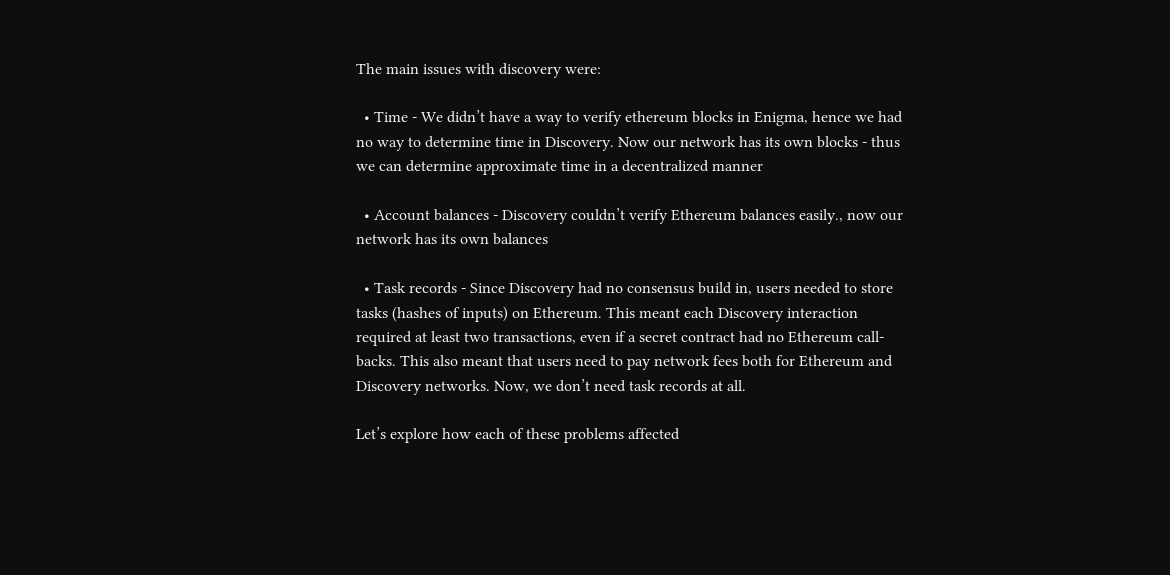The main issues with discovery were:

  • Time - We didn’t have a way to verify ethereum blocks in Enigma, hence we had no way to determine time in Discovery. Now our network has its own blocks - thus we can determine approximate time in a decentralized manner

  • Account balances - Discovery couldn’t verify Ethereum balances easily., now our network has its own balances

  • Task records - Since Discovery had no consensus build in, users needed to store tasks (hashes of inputs) on Ethereum. This meant each Discovery interaction required at least two transactions, even if a secret contract had no Ethereum call-backs. This also meant that users need to pay network fees both for Ethereum and Discovery networks. Now, we don’t need task records at all.

Let’s explore how each of these problems affected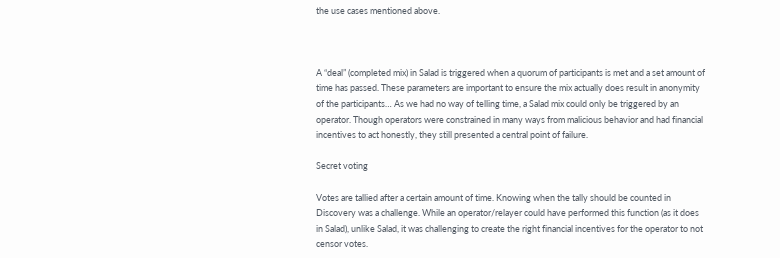the use cases mentioned above.



A “deal” (completed mix) in Salad is triggered when a quorum of participants is met and a set amount of time has passed. These parameters are important to ensure the mix actually does result in anonymity of the participants… As we had no way of telling time, a Salad mix could only be triggered by an operator. Though operators were constrained in many ways from malicious behavior and had financial incentives to act honestly, they still presented a central point of failure.

Secret voting

Votes are tallied after a certain amount of time. Knowing when the tally should be counted in Discovery was a challenge. While an operator/relayer could have performed this function (as it does in Salad), unlike Salad, it was challenging to create the right financial incentives for the operator to not censor votes.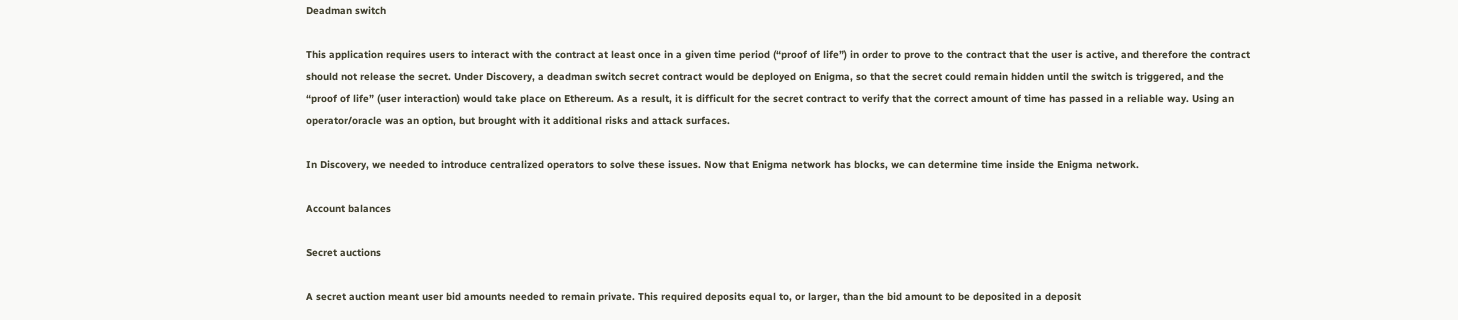Deadman switch

This application requires users to interact with the contract at least once in a given time period (“proof of life”) in order to prove to the contract that the user is active, and therefore the contract should not release the secret. Under Discovery, a deadman switch secret contract would be deployed on Enigma, so that the secret could remain hidden until the switch is triggered, and the “proof of life” (user interaction) would take place on Ethereum. As a result, it is difficult for the secret contract to verify that the correct amount of time has passed in a reliable way. Using an operator/oracle was an option, but brought with it additional risks and attack surfaces.

In Discovery, we needed to introduce centralized operators to solve these issues. Now that Enigma network has blocks, we can determine time inside the Enigma network.

Account balances

Secret auctions

A secret auction meant user bid amounts needed to remain private. This required deposits equal to, or larger, than the bid amount to be deposited in a deposit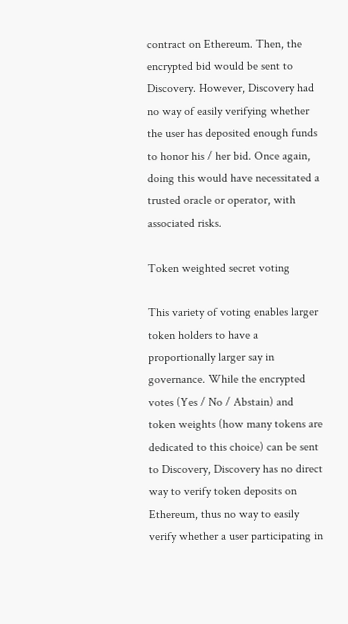contract on Ethereum. Then, the encrypted bid would be sent to Discovery. However, Discovery had no way of easily verifying whether the user has deposited enough funds to honor his / her bid. Once again, doing this would have necessitated a trusted oracle or operator, with associated risks.

Token weighted secret voting

This variety of voting enables larger token holders to have a proportionally larger say in governance. While the encrypted votes (Yes / No / Abstain) and token weights (how many tokens are dedicated to this choice) can be sent to Discovery, Discovery has no direct way to verify token deposits on Ethereum, thus no way to easily verify whether a user participating in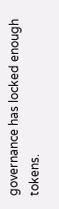governance has locked enough tokens.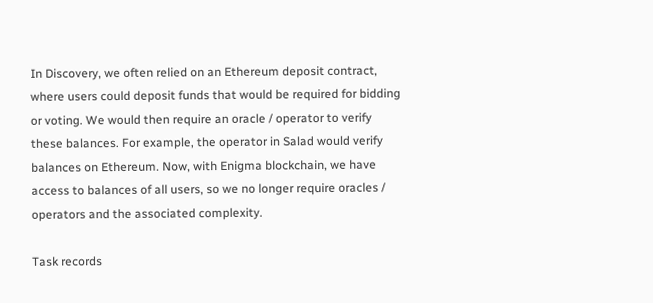In Discovery, we often relied on an Ethereum deposit contract, where users could deposit funds that would be required for bidding or voting. We would then require an oracle / operator to verify these balances. For example, the operator in Salad would verify balances on Ethereum. Now, with Enigma blockchain, we have access to balances of all users, so we no longer require oracles / operators and the associated complexity.

Task records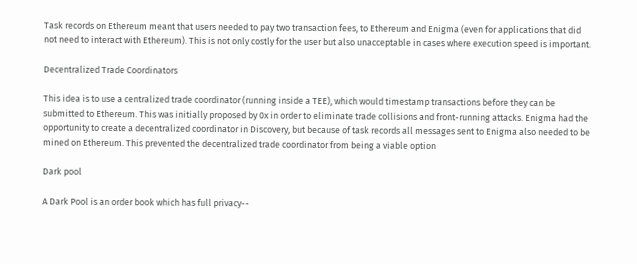Task records on Ethereum meant that users needed to pay two transaction fees, to Ethereum and Enigma (even for applications that did not need to interact with Ethereum). This is not only costly for the user but also unacceptable in cases where execution speed is important.

Decentralized Trade Coordinators

This idea is to use a centralized trade coordinator (running inside a TEE), which would timestamp transactions before they can be submitted to Ethereum. This was initially proposed by 0x in order to eliminate trade collisions and front-running attacks. Enigma had the opportunity to create a decentralized coordinator in Discovery, but because of task records all messages sent to Enigma also needed to be mined on Ethereum. This prevented the decentralized trade coordinator from being a viable option

Dark pool

A Dark Pool is an order book which has full privacy--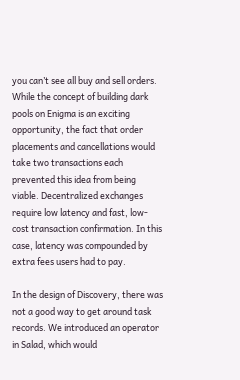you can’t see all buy and sell orders. While the concept of building dark pools on Enigma is an exciting opportunity, the fact that order placements and cancellations would take two transactions each prevented this idea from being viable. Decentralized exchanges require low latency and fast, low-cost transaction confirmation. In this case, latency was compounded by extra fees users had to pay.

In the design of Discovery, there was not a good way to get around task records. We introduced an operator in Salad, which would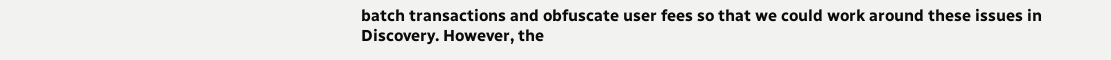batch transactions and obfuscate user fees so that we could work around these issues in Discovery. However, the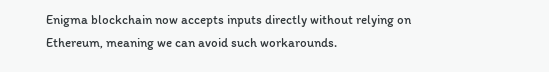Enigma blockchain now accepts inputs directly without relying on Ethereum, meaning we can avoid such workarounds.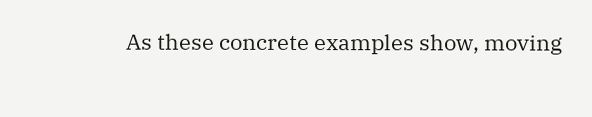As these concrete examples show, moving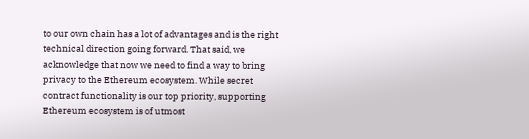to our own chain has a lot of advantages and is the right technical direction going forward. That said, we acknowledge that now we need to find a way to bring privacy to the Ethereum ecosystem. While secret contract functionality is our top priority, supporting Ethereum ecosystem is of utmost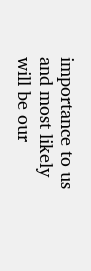importance to us and most likely will be our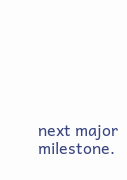next major milestone.